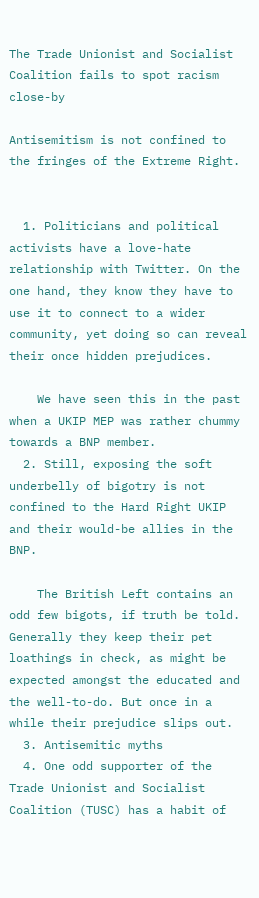The Trade Unionist and Socialist Coalition fails to spot racism close-by

Antisemitism is not confined to the fringes of the Extreme Right.


  1. Politicians and political activists have a love-hate relationship with Twitter. On the one hand, they know they have to use it to connect to a wider community, yet doing so can reveal their once hidden prejudices.

    We have seen this in the past when a UKIP MEP was rather chummy towards a BNP member.
  2. Still, exposing the soft underbelly of bigotry is not confined to the Hard Right UKIP and their would-be allies in the BNP.

    The British Left contains an odd few bigots, if truth be told. Generally they keep their pet loathings in check, as might be expected amongst the educated and the well-to-do. But once in a while their prejudice slips out.
  3. Antisemitic myths
  4. One odd supporter of the Trade Unionist and Socialist Coalition (TUSC) has a habit of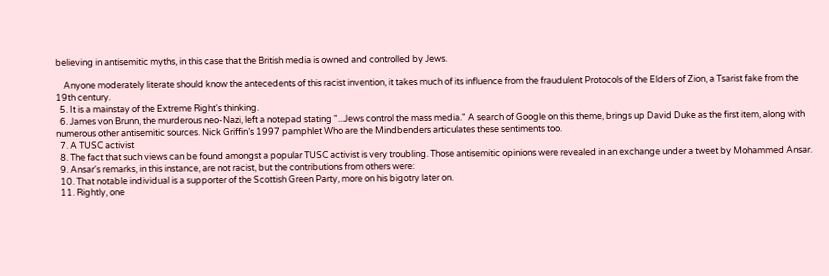believing in antisemitic myths, in this case that the British media is owned and controlled by Jews.

    Anyone moderately literate should know the antecedents of this racist invention, it takes much of its influence from the fraudulent Protocols of the Elders of Zion, a Tsarist fake from the 19th century.
  5. It is a mainstay of the Extreme Right's thinking.
  6. James von Brunn, the murderous neo-Nazi, left a notepad stating "...Jews control the mass media." A search of Google on this theme, brings up David Duke as the first item, along with numerous other antisemitic sources. Nick Griffin’s 1997 pamphlet Who are the Mindbenders articulates these sentiments too.
  7. A TUSC activist
  8. The fact that such views can be found amongst a popular TUSC activist is very troubling. Those antisemitic opinions were revealed in an exchange under a tweet by Mohammed Ansar.
  9. Ansar's remarks, in this instance, are not racist, but the contributions from others were:
  10. That notable individual is a supporter of the Scottish Green Party, more on his bigotry later on.
  11. Rightly, one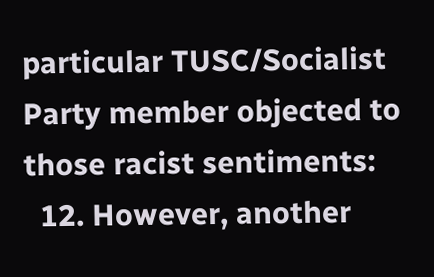particular TUSC/Socialist Party member objected to those racist sentiments:
  12. However, another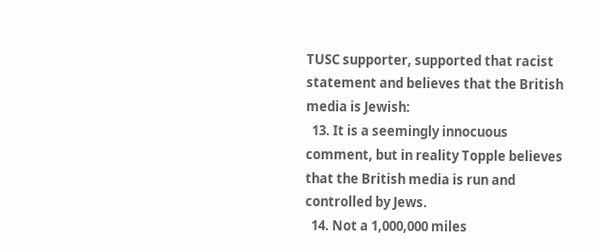TUSC supporter, supported that racist statement and believes that the British media is Jewish:
  13. It is a seemingly innocuous comment, but in reality Topple believes that the British media is run and controlled by Jews.
  14. Not a 1,000,000 miles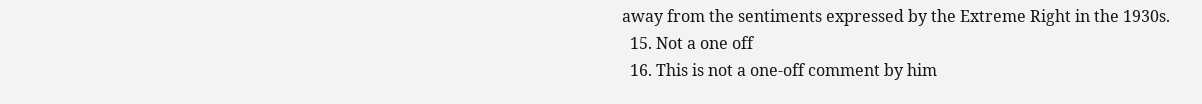away from the sentiments expressed by the Extreme Right in the 1930s.
  15. Not a one off
  16. This is not a one-off comment by him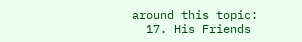around this topic:
  17. His Friends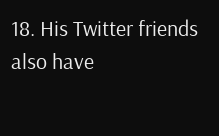18. His Twitter friends also have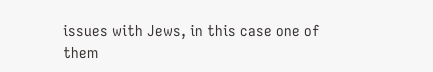issues with Jews, in this case one of them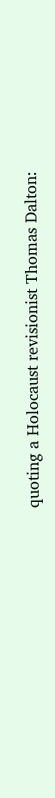quoting a Holocaust revisionist Thomas Dalton: